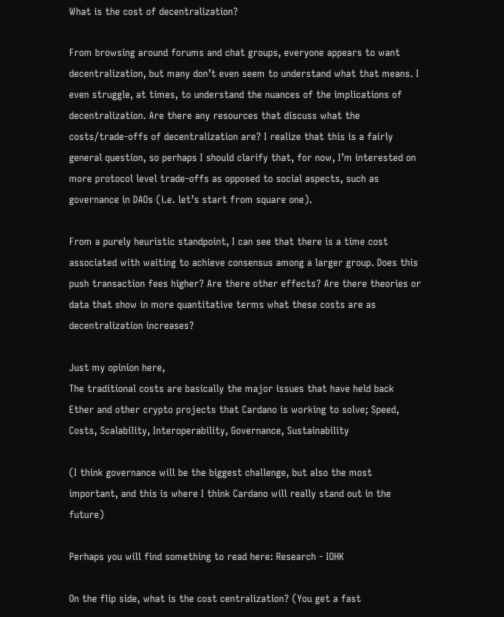What is the cost of decentralization?

From browsing around forums and chat groups, everyone appears to want decentralization, but many don’t even seem to understand what that means. I even struggle, at times, to understand the nuances of the implications of decentralization. Are there any resources that discuss what the costs/trade-offs of decentralization are? I realize that this is a fairly general question, so perhaps I should clarify that, for now, I’m interested on more protocol level trade-offs as opposed to social aspects, such as governance in DAOs (i.e. let’s start from square one).

From a purely heuristic standpoint, I can see that there is a time cost associated with waiting to achieve consensus among a larger group. Does this push transaction fees higher? Are there other effects? Are there theories or data that show in more quantitative terms what these costs are as decentralization increases?

Just my opinion here,
The traditional costs are basically the major issues that have held back Ether and other crypto projects that Cardano is working to solve; Speed, Costs, Scalability, Interoperability, Governance, Sustainability

(I think governance will be the biggest challenge, but also the most important, and this is where I think Cardano will really stand out in the future)

Perhaps you will find something to read here: Research - IOHK

On the flip side, what is the cost centralization? (You get a fast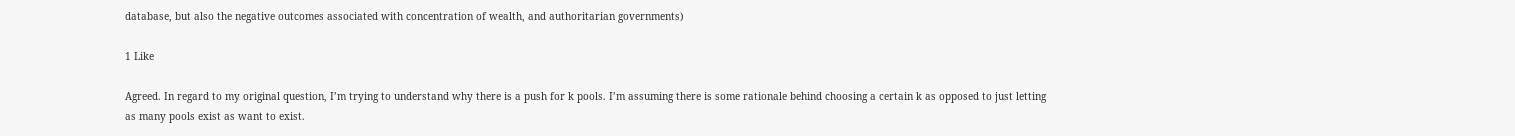database, but also the negative outcomes associated with concentration of wealth, and authoritarian governments)

1 Like

Agreed. In regard to my original question, I’m trying to understand why there is a push for k pools. I’m assuming there is some rationale behind choosing a certain k as opposed to just letting as many pools exist as want to exist.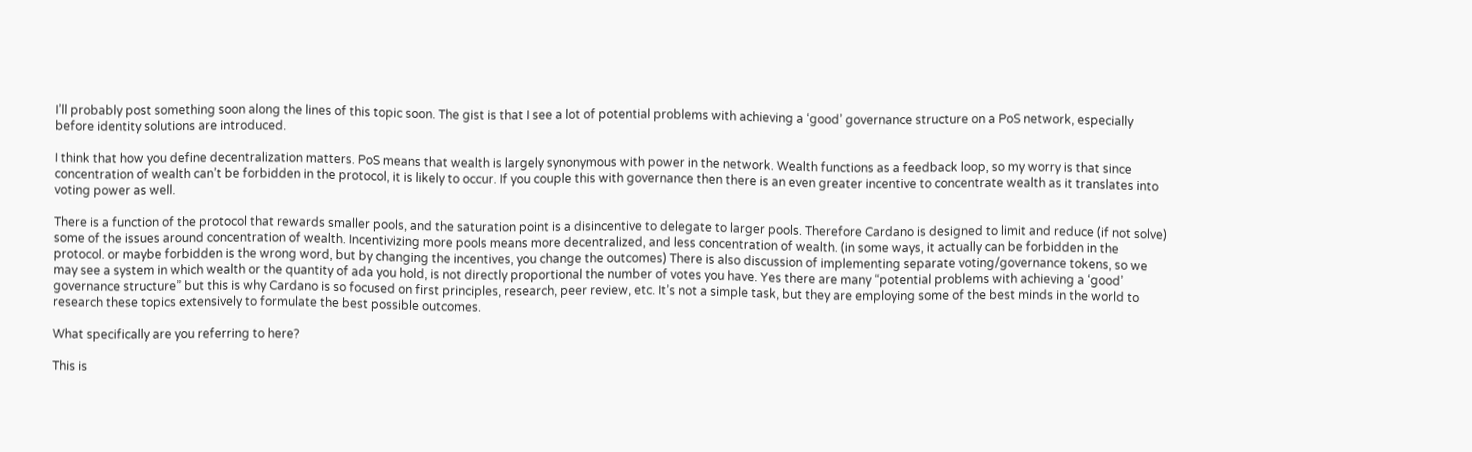I’ll probably post something soon along the lines of this topic soon. The gist is that I see a lot of potential problems with achieving a ‘good’ governance structure on a PoS network, especially before identity solutions are introduced.

I think that how you define decentralization matters. PoS means that wealth is largely synonymous with power in the network. Wealth functions as a feedback loop, so my worry is that since concentration of wealth can’t be forbidden in the protocol, it is likely to occur. If you couple this with governance then there is an even greater incentive to concentrate wealth as it translates into voting power as well.

There is a function of the protocol that rewards smaller pools, and the saturation point is a disincentive to delegate to larger pools. Therefore Cardano is designed to limit and reduce (if not solve) some of the issues around concentration of wealth. Incentivizing more pools means more decentralized, and less concentration of wealth. (in some ways, it actually can be forbidden in the protocol. or maybe forbidden is the wrong word, but by changing the incentives, you change the outcomes) There is also discussion of implementing separate voting/governance tokens, so we may see a system in which wealth or the quantity of ada you hold, is not directly proportional the number of votes you have. Yes there are many “potential problems with achieving a ‘good’ governance structure” but this is why Cardano is so focused on first principles, research, peer review, etc. It’s not a simple task, but they are employing some of the best minds in the world to research these topics extensively to formulate the best possible outcomes.

What specifically are you referring to here?

This is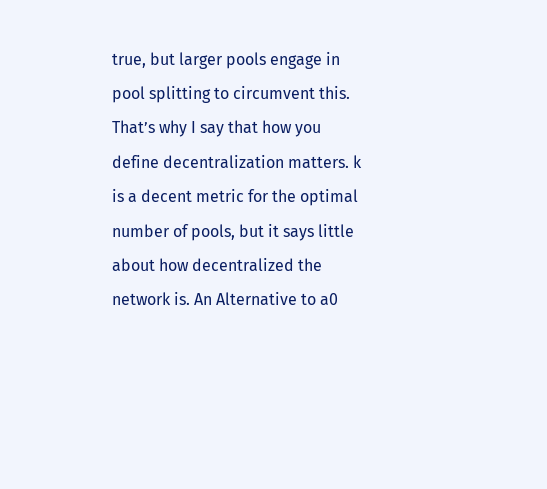true, but larger pools engage in pool splitting to circumvent this. That’s why I say that how you define decentralization matters. k is a decent metric for the optimal number of pools, but it says little about how decentralized the network is. An Alternative to a0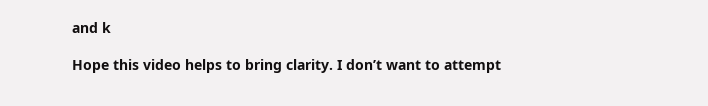and k

Hope this video helps to bring clarity. I don’t want to attempt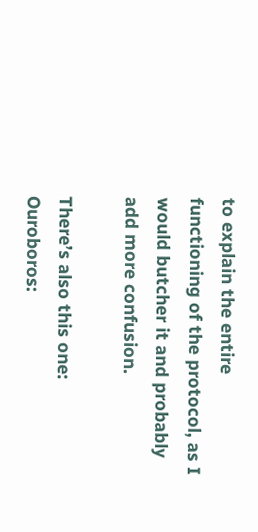to explain the entire functioning of the protocol, as I would butcher it and probably add more confusion.

There’s also this one: Ouroboros: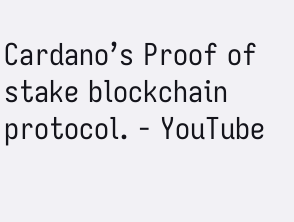Cardano’s Proof of stake blockchain protocol. - YouTube